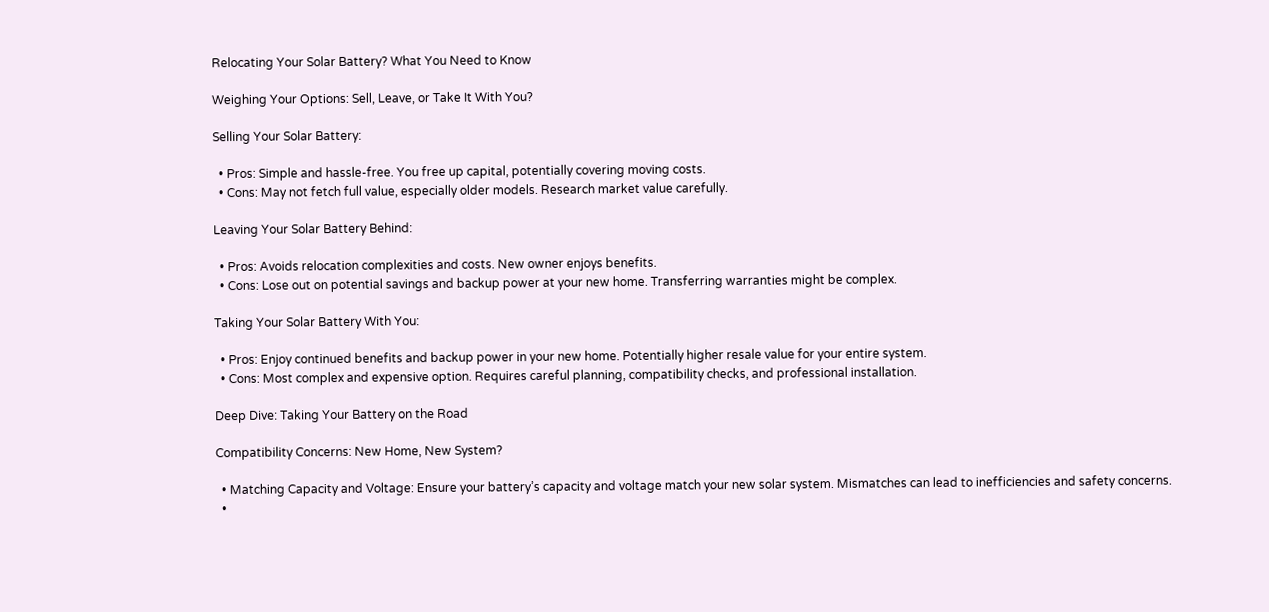Relocating Your Solar Battery? What You Need to Know

Weighing Your Options: Sell, Leave, or Take It With You?

Selling Your Solar Battery:

  • Pros: Simple and hassle-free. You free up capital, potentially covering moving costs.
  • Cons: May not fetch full value, especially older models. Research market value carefully.

Leaving Your Solar Battery Behind:

  • Pros: Avoids relocation complexities and costs. New owner enjoys benefits.
  • Cons: Lose out on potential savings and backup power at your new home. Transferring warranties might be complex.

Taking Your Solar Battery With You:

  • Pros: Enjoy continued benefits and backup power in your new home. Potentially higher resale value for your entire system.
  • Cons: Most complex and expensive option. Requires careful planning, compatibility checks, and professional installation.

Deep Dive: Taking Your Battery on the Road

Compatibility Concerns: New Home, New System?

  • Matching Capacity and Voltage: Ensure your battery’s capacity and voltage match your new solar system. Mismatches can lead to inefficiencies and safety concerns.
  •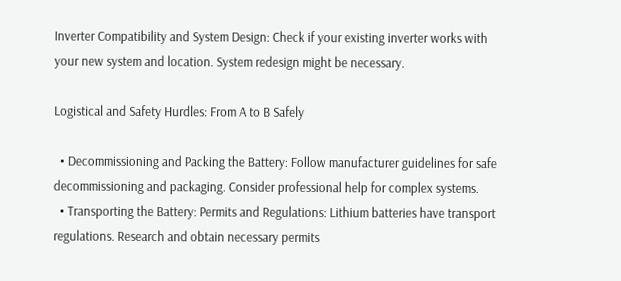Inverter Compatibility and System Design: Check if your existing inverter works with your new system and location. System redesign might be necessary.

Logistical and Safety Hurdles: From A to B Safely

  • Decommissioning and Packing the Battery: Follow manufacturer guidelines for safe decommissioning and packaging. Consider professional help for complex systems.
  • Transporting the Battery: Permits and Regulations: Lithium batteries have transport regulations. Research and obtain necessary permits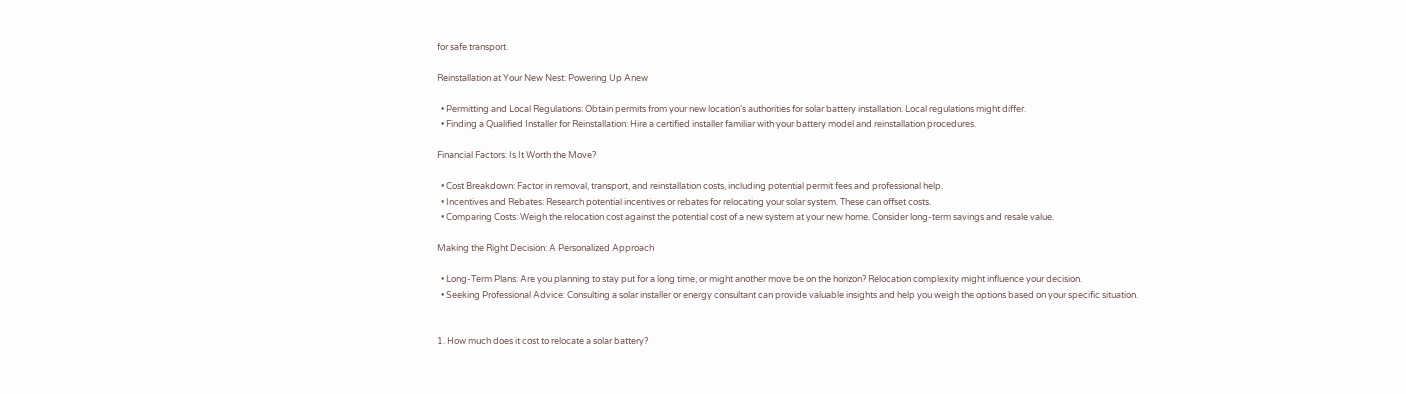for safe transport.

Reinstallation at Your New Nest: Powering Up Anew

  • Permitting and Local Regulations: Obtain permits from your new location’s authorities for solar battery installation. Local regulations might differ.
  • Finding a Qualified Installer for Reinstallation: Hire a certified installer familiar with your battery model and reinstallation procedures.

Financial Factors: Is It Worth the Move?

  • Cost Breakdown: Factor in removal, transport, and reinstallation costs, including potential permit fees and professional help.
  • Incentives and Rebates: Research potential incentives or rebates for relocating your solar system. These can offset costs.
  • Comparing Costs: Weigh the relocation cost against the potential cost of a new system at your new home. Consider long-term savings and resale value.

Making the Right Decision: A Personalized Approach

  • Long-Term Plans: Are you planning to stay put for a long time, or might another move be on the horizon? Relocation complexity might influence your decision.
  • Seeking Professional Advice: Consulting a solar installer or energy consultant can provide valuable insights and help you weigh the options based on your specific situation.


1. How much does it cost to relocate a solar battery?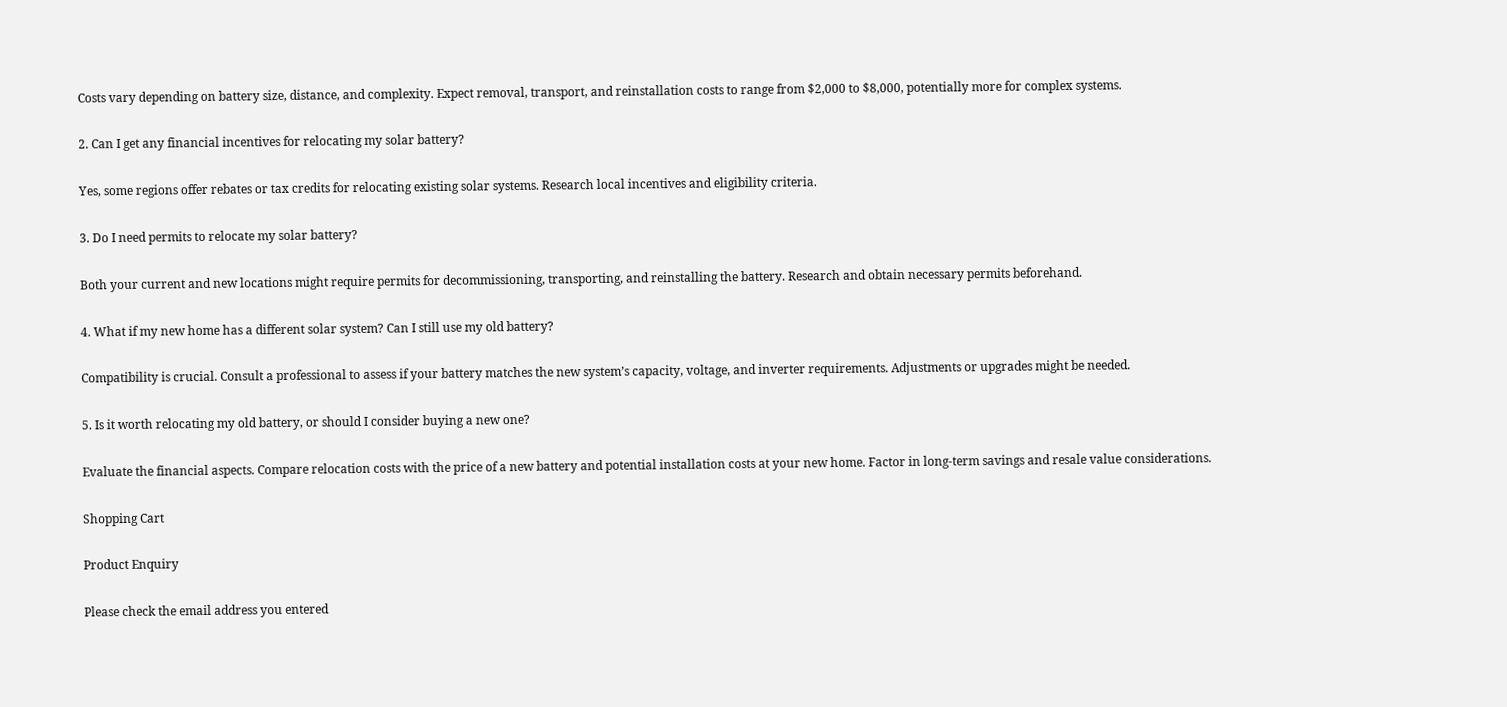Costs vary depending on battery size, distance, and complexity. Expect removal, transport, and reinstallation costs to range from $2,000 to $8,000, potentially more for complex systems.

2. Can I get any financial incentives for relocating my solar battery?

Yes, some regions offer rebates or tax credits for relocating existing solar systems. Research local incentives and eligibility criteria.

3. Do I need permits to relocate my solar battery?

Both your current and new locations might require permits for decommissioning, transporting, and reinstalling the battery. Research and obtain necessary permits beforehand.

4. What if my new home has a different solar system? Can I still use my old battery?

Compatibility is crucial. Consult a professional to assess if your battery matches the new system’s capacity, voltage, and inverter requirements. Adjustments or upgrades might be needed.

5. Is it worth relocating my old battery, or should I consider buying a new one?

Evaluate the financial aspects. Compare relocation costs with the price of a new battery and potential installation costs at your new home. Factor in long-term savings and resale value considerations.

Shopping Cart

Product Enquiry

Please check the email address you entered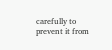carefully to prevent it from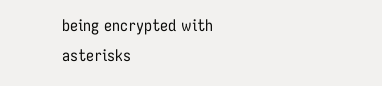being encrypted with asterisks